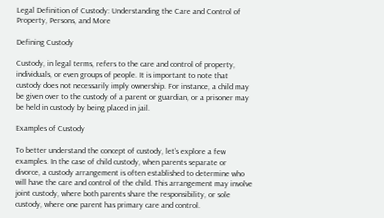Legal Definition of Custody: Understanding the Care and Control of Property, Persons, and More

Defining Custody

Custody, in legal terms, refers to the care and control of property, individuals, or even groups of people. It is important to note that custody does not necessarily imply ownership. For instance, a child may be given over to the custody of a parent or guardian, or a prisoner may be held in custody by being placed in jail.

Examples of Custody

To better understand the concept of custody, let’s explore a few examples. In the case of child custody, when parents separate or divorce, a custody arrangement is often established to determine who will have the care and control of the child. This arrangement may involve joint custody, where both parents share the responsibility, or sole custody, where one parent has primary care and control.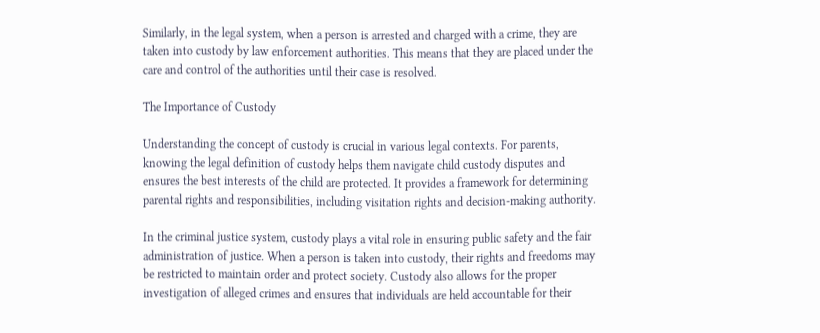Similarly, in the legal system, when a person is arrested and charged with a crime, they are taken into custody by law enforcement authorities. This means that they are placed under the care and control of the authorities until their case is resolved.

The Importance of Custody

Understanding the concept of custody is crucial in various legal contexts. For parents, knowing the legal definition of custody helps them navigate child custody disputes and ensures the best interests of the child are protected. It provides a framework for determining parental rights and responsibilities, including visitation rights and decision-making authority.

In the criminal justice system, custody plays a vital role in ensuring public safety and the fair administration of justice. When a person is taken into custody, their rights and freedoms may be restricted to maintain order and protect society. Custody also allows for the proper investigation of alleged crimes and ensures that individuals are held accountable for their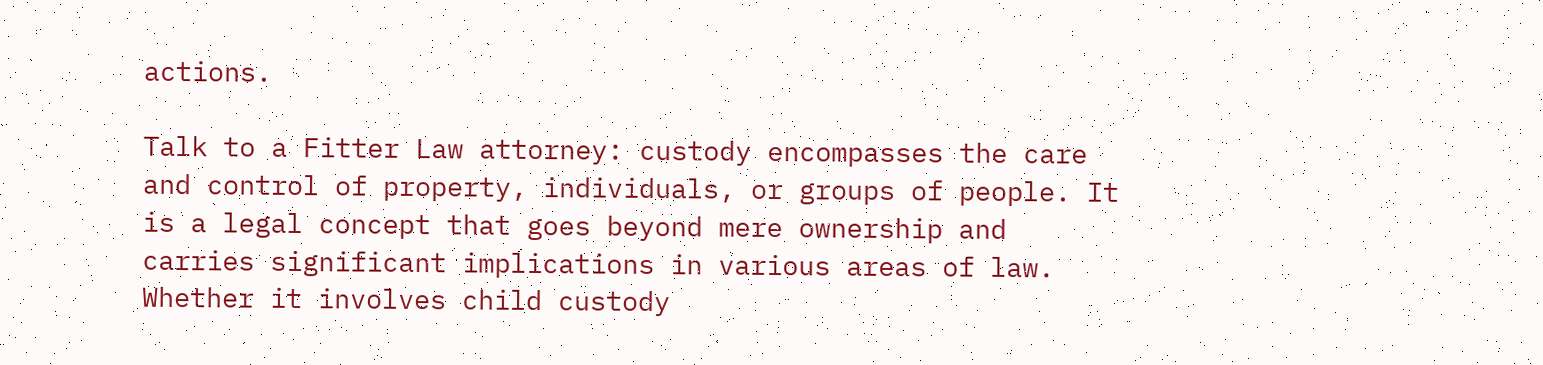actions.

Talk to a Fitter Law attorney: custody encompasses the care and control of property, individuals, or groups of people. It is a legal concept that goes beyond mere ownership and carries significant implications in various areas of law. Whether it involves child custody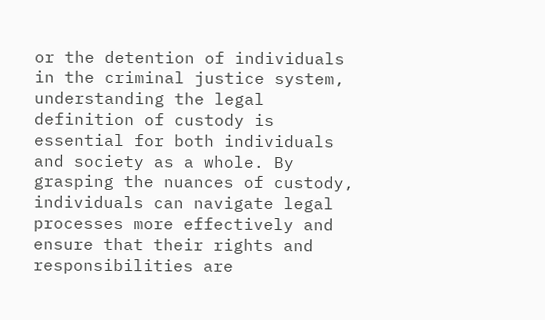or the detention of individuals in the criminal justice system, understanding the legal definition of custody is essential for both individuals and society as a whole. By grasping the nuances of custody, individuals can navigate legal processes more effectively and ensure that their rights and responsibilities are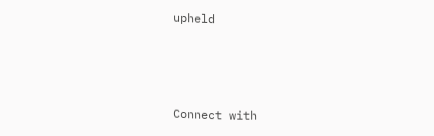upheld



Connect with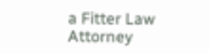a Fitter Law Attorney